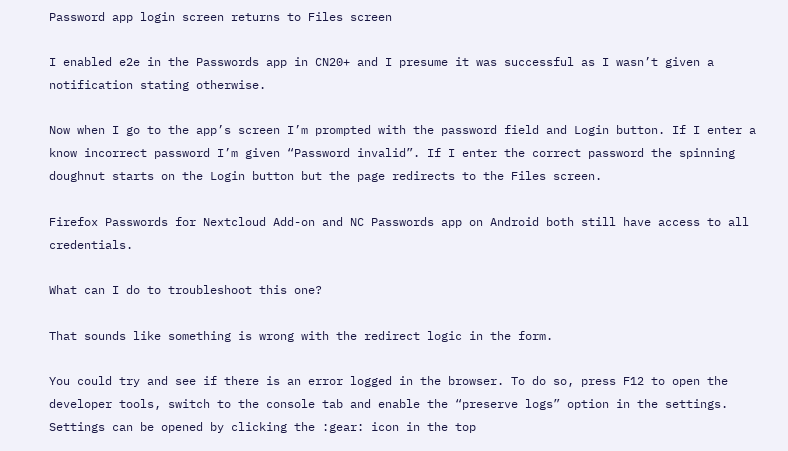Password app login screen returns to Files screen

I enabled e2e in the Passwords app in CN20+ and I presume it was successful as I wasn’t given a notification stating otherwise.

Now when I go to the app’s screen I’m prompted with the password field and Login button. If I enter a know incorrect password I’m given “Password invalid”. If I enter the correct password the spinning doughnut starts on the Login button but the page redirects to the Files screen.

Firefox Passwords for Nextcloud Add-on and NC Passwords app on Android both still have access to all credentials.

What can I do to troubleshoot this one?

That sounds like something is wrong with the redirect logic in the form.

You could try and see if there is an error logged in the browser. To do so, press F12 to open the developer tools, switch to the console tab and enable the “preserve logs” option in the settings. Settings can be opened by clicking the :gear: icon in the top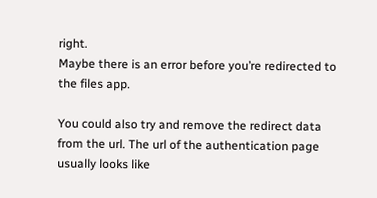right.
Maybe there is an error before you’re redirected to the files app.

You could also try and remove the redirect data from the url. The url of the authentication page usually looks like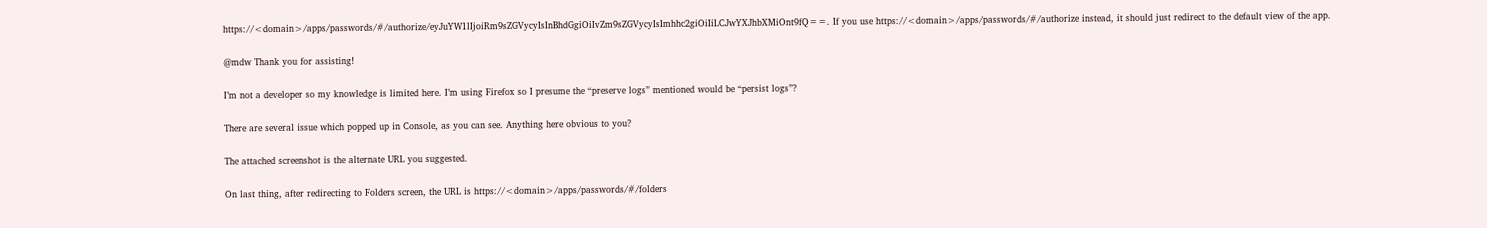https://<domain>/apps/passwords/#/authorize/eyJuYW1lIjoiRm9sZGVycyIsInBhdGgiOiIvZm9sZGVycyIsImhhc2giOiIiLCJwYXJhbXMiOnt9fQ==. If you use https://<domain>/apps/passwords/#/authorize instead, it should just redirect to the default view of the app.

@mdw Thank you for assisting!

I’m not a developer so my knowledge is limited here. I’m using Firefox so I presume the “preserve logs” mentioned would be “persist logs”?

There are several issue which popped up in Console, as you can see. Anything here obvious to you?

The attached screenshot is the alternate URL you suggested.

On last thing, after redirecting to Folders screen, the URL is https://<domain>/apps/passwords/#/folders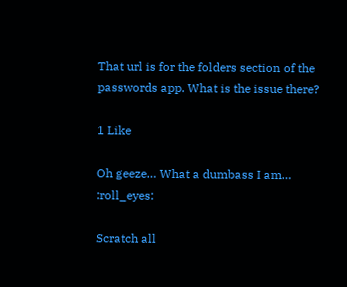That url is for the folders section of the passwords app. What is the issue there?

1 Like

Oh geeze… What a dumbass I am… :roll_eyes:

Scratch all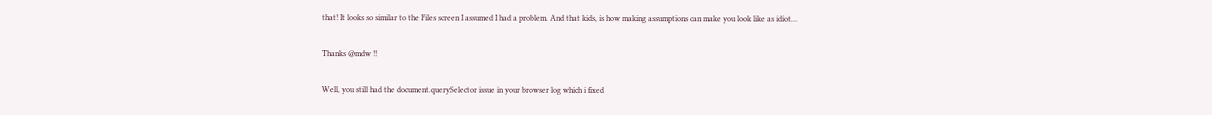that! It looks so similar to the Files screen I assumed I had a problem. And that kids, is how making assumptions can make you look like as idiot…

Thanks @mdw !!

Well, you still had the document.querySelector issue in your browser log which i fixed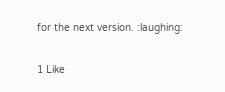for the next version. :laughing:

1 Like